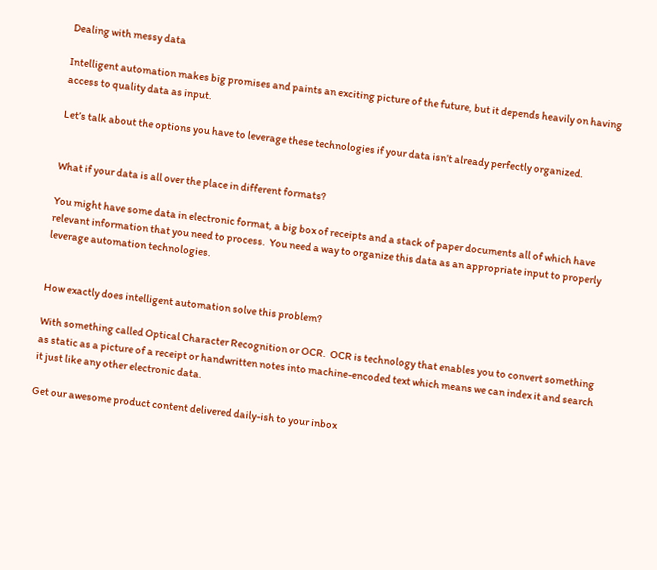Dealing with messy data

Intelligent automation makes big promises and paints an exciting picture of the future, but it depends heavily on having access to quality data as input.

Let’s talk about the options you have to leverage these technologies if your data isn’t already perfectly organized.


What if your data is all over the place in different formats?

You might have some data in electronic format, a big box of receipts and a stack of paper documents all of which have relevant information that you need to process.  You need a way to organize this data as an appropriate input to properly leverage automation technologies.


How exactly does intelligent automation solve this problem?

With something called Optical Character Recognition or OCR.  OCR is technology that enables you to convert something as static as a picture of a receipt or handwritten notes into machine-encoded text which means we can index it and search it just like any other electronic data.

Get our awesome product content delivered daily-ish to your inbox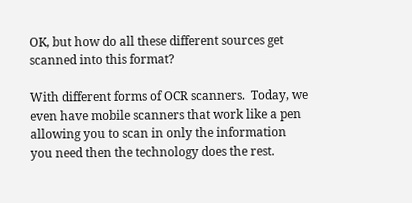OK, but how do all these different sources get scanned into this format?

With different forms of OCR scanners.  Today, we even have mobile scanners that work like a pen allowing you to scan in only the information you need then the technology does the rest.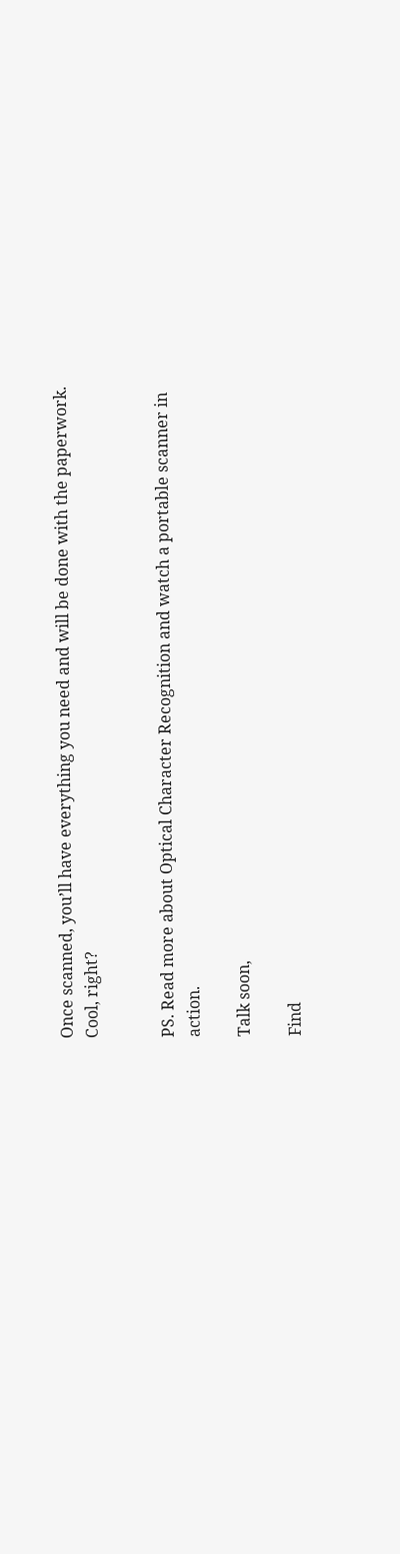Once scanned, you’ll have everything you need and will be done with the paperwork.  Cool, right?


PS. Read more about Optical Character Recognition and watch a portable scanner in action.

Talk soon,

Find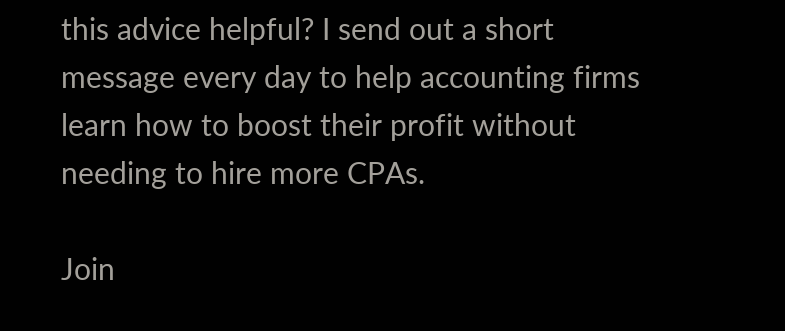this advice helpful? I send out a short message every day to help accounting firms learn how to boost their profit without needing to hire more CPAs.

Join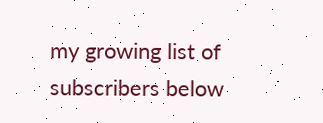my growing list of subscribers below